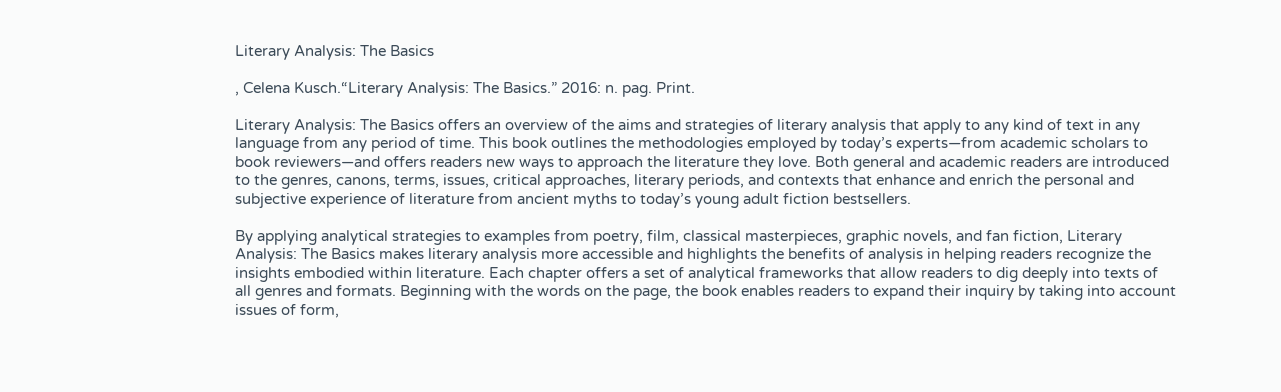Literary Analysis: The Basics

, Celena Kusch.“Literary Analysis: The Basics.” 2016: n. pag. Print.

Literary Analysis: The Basics offers an overview of the aims and strategies of literary analysis that apply to any kind of text in any language from any period of time. This book outlines the methodologies employed by today’s experts—from academic scholars to book reviewers—and offers readers new ways to approach the literature they love. Both general and academic readers are introduced to the genres, canons, terms, issues, critical approaches, literary periods, and contexts that enhance and enrich the personal and subjective experience of literature from ancient myths to today’s young adult fiction bestsellers.

By applying analytical strategies to examples from poetry, film, classical masterpieces, graphic novels, and fan fiction, Literary Analysis: The Basics makes literary analysis more accessible and highlights the benefits of analysis in helping readers recognize the insights embodied within literature. Each chapter offers a set of analytical frameworks that allow readers to dig deeply into texts of all genres and formats. Beginning with the words on the page, the book enables readers to expand their inquiry by taking into account issues of form,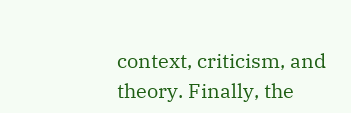context, criticism, and theory. Finally, the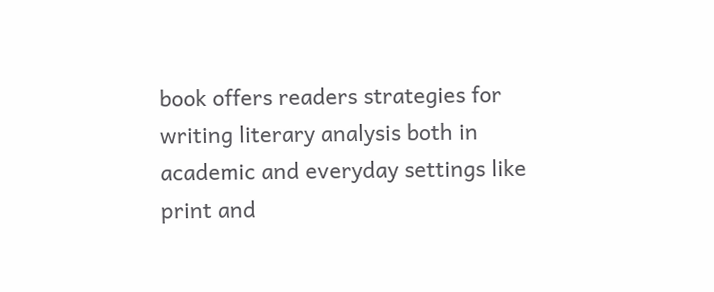book offers readers strategies for writing literary analysis both in academic and everyday settings like print and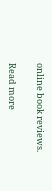online book reviews.

Read more